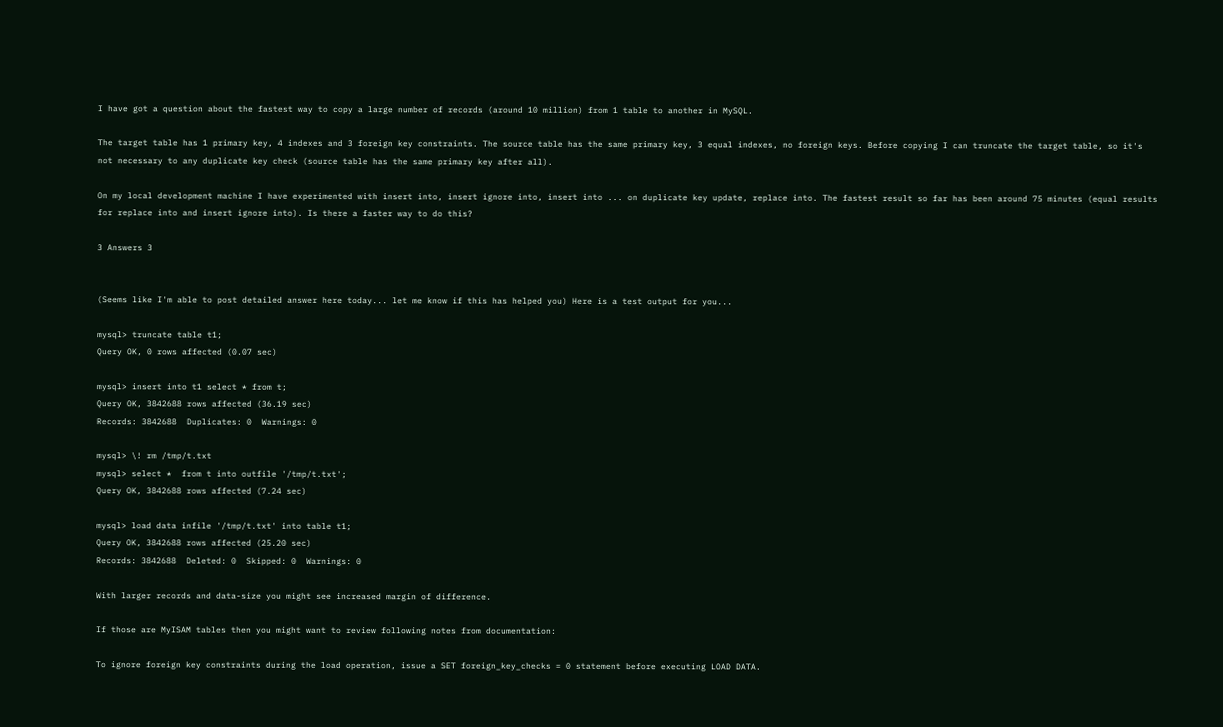I have got a question about the fastest way to copy a large number of records (around 10 million) from 1 table to another in MySQL.

The target table has 1 primary key, 4 indexes and 3 foreign key constraints. The source table has the same primary key, 3 equal indexes, no foreign keys. Before copying I can truncate the target table, so it's not necessary to any duplicate key check (source table has the same primary key after all).

On my local development machine I have experimented with insert into, insert ignore into, insert into ... on duplicate key update, replace into. The fastest result so far has been around 75 minutes (equal results for replace into and insert ignore into). Is there a faster way to do this?

3 Answers 3


(Seems like I'm able to post detailed answer here today... let me know if this has helped you) Here is a test output for you...

mysql> truncate table t1;
Query OK, 0 rows affected (0.07 sec)

mysql> insert into t1 select * from t;
Query OK, 3842688 rows affected (36.19 sec)
Records: 3842688  Duplicates: 0  Warnings: 0

mysql> \! rm /tmp/t.txt
mysql> select *  from t into outfile '/tmp/t.txt';
Query OK, 3842688 rows affected (7.24 sec)

mysql> load data infile '/tmp/t.txt' into table t1;
Query OK, 3842688 rows affected (25.20 sec)
Records: 3842688  Deleted: 0  Skipped: 0  Warnings: 0

With larger records and data-size you might see increased margin of difference.

If those are MyISAM tables then you might want to review following notes from documentation:

To ignore foreign key constraints during the load operation, issue a SET foreign_key_checks = 0 statement before executing LOAD DATA.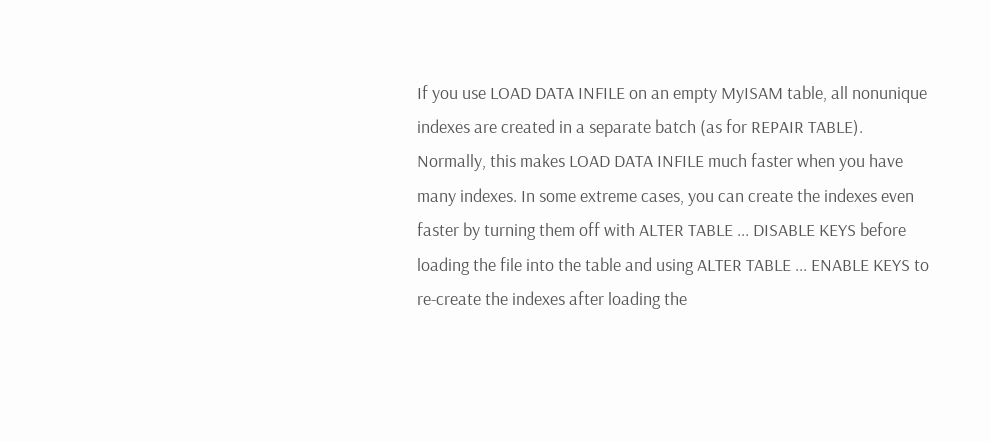If you use LOAD DATA INFILE on an empty MyISAM table, all nonunique indexes are created in a separate batch (as for REPAIR TABLE). Normally, this makes LOAD DATA INFILE much faster when you have many indexes. In some extreme cases, you can create the indexes even faster by turning them off with ALTER TABLE ... DISABLE KEYS before loading the file into the table and using ALTER TABLE ... ENABLE KEYS to re-create the indexes after loading the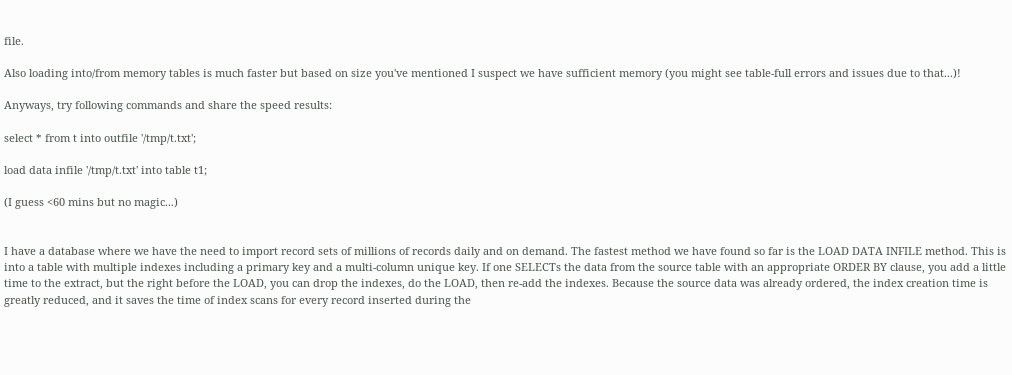file.

Also loading into/from memory tables is much faster but based on size you've mentioned I suspect we have sufficient memory (you might see table-full errors and issues due to that...)!

Anyways, try following commands and share the speed results:

select * from t into outfile '/tmp/t.txt';

load data infile '/tmp/t.txt' into table t1;

(I guess <60 mins but no magic...)


I have a database where we have the need to import record sets of millions of records daily and on demand. The fastest method we have found so far is the LOAD DATA INFILE method. This is into a table with multiple indexes including a primary key and a multi-column unique key. If one SELECTs the data from the source table with an appropriate ORDER BY clause, you add a little time to the extract, but the right before the LOAD, you can drop the indexes, do the LOAD, then re-add the indexes. Because the source data was already ordered, the index creation time is greatly reduced, and it saves the time of index scans for every record inserted during the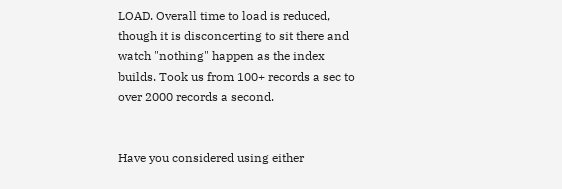LOAD. Overall time to load is reduced, though it is disconcerting to sit there and watch "nothing" happen as the index builds. Took us from 100+ records a sec to over 2000 records a second.


Have you considered using either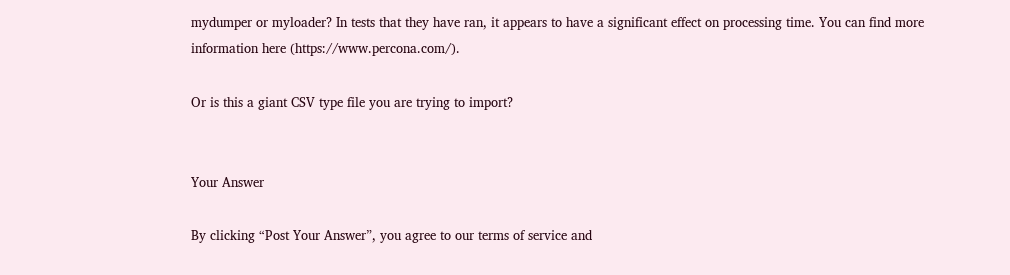mydumper or myloader? In tests that they have ran, it appears to have a significant effect on processing time. You can find more information here (https://www.percona.com/).

Or is this a giant CSV type file you are trying to import?


Your Answer

By clicking “Post Your Answer”, you agree to our terms of service and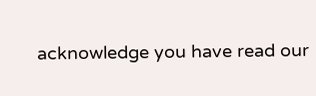acknowledge you have read our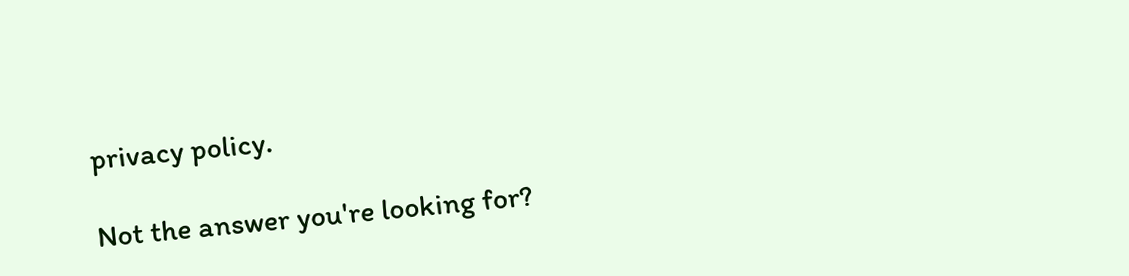privacy policy.

Not the answer you're looking for?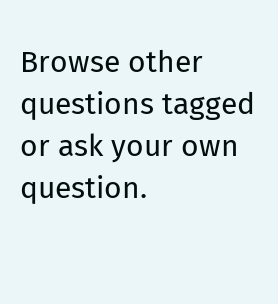Browse other questions tagged or ask your own question.